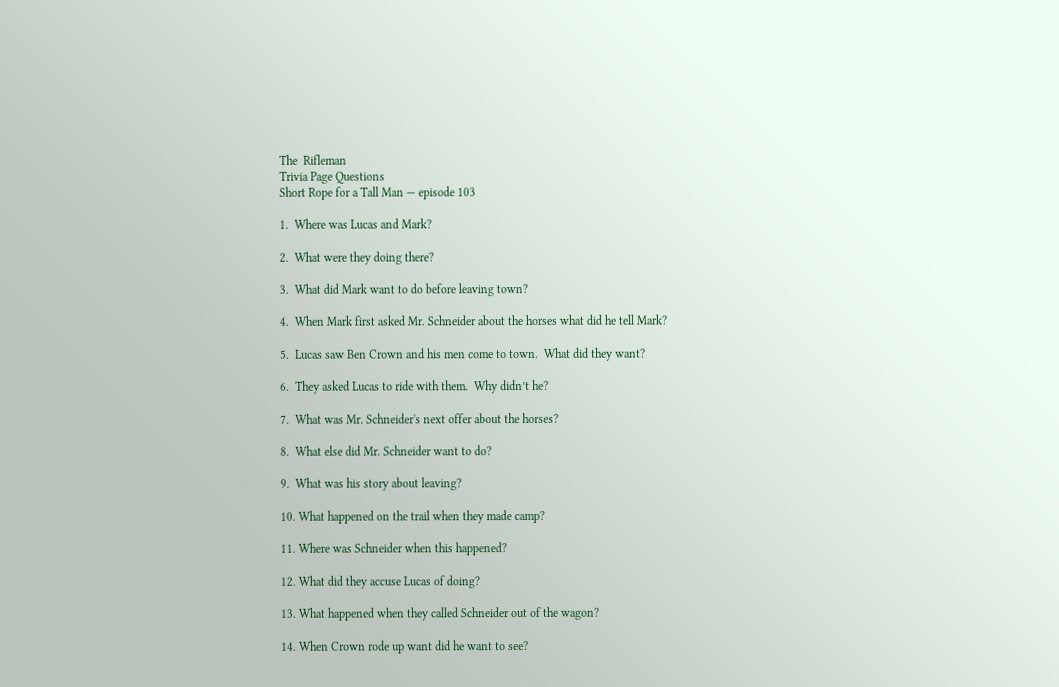The  Rifleman
Trivia Page Questions
Short Rope for a Tall Man — episode 103

1.  Where was Lucas and Mark?

2.  What were they doing there?

3.  What did Mark want to do before leaving town?

4.  When Mark first asked Mr. Schneider about the horses what did he tell Mark?

5.  Lucas saw Ben Crown and his men come to town.  What did they want?

6.  They asked Lucas to ride with them.  Why didn’t he?

7.  What was Mr. Schneider's next offer about the horses?

8.  What else did Mr. Schneider want to do?

9.  What was his story about leaving?

10. What happened on the trail when they made camp?

11. Where was Schneider when this happened?

12. What did they accuse Lucas of doing?

13. What happened when they called Schneider out of the wagon?

14. When Crown rode up want did he want to see?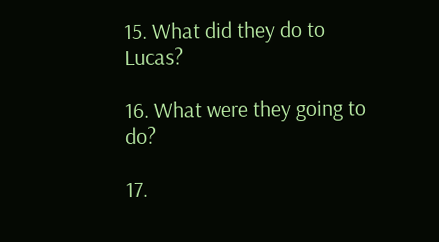15. What did they do to Lucas?

16. What were they going to do?

17.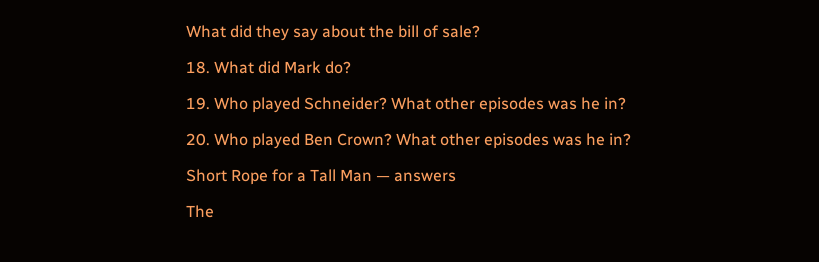What did they say about the bill of sale?

18. What did Mark do?

19. Who played Schneider? What other episodes was he in?

20. Who played Ben Crown? What other episodes was he in?

Short Rope for a Tall Man — answers

The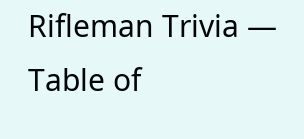Rifleman Trivia — Table of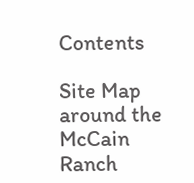Contents

Site Map
around the McCain Ranch